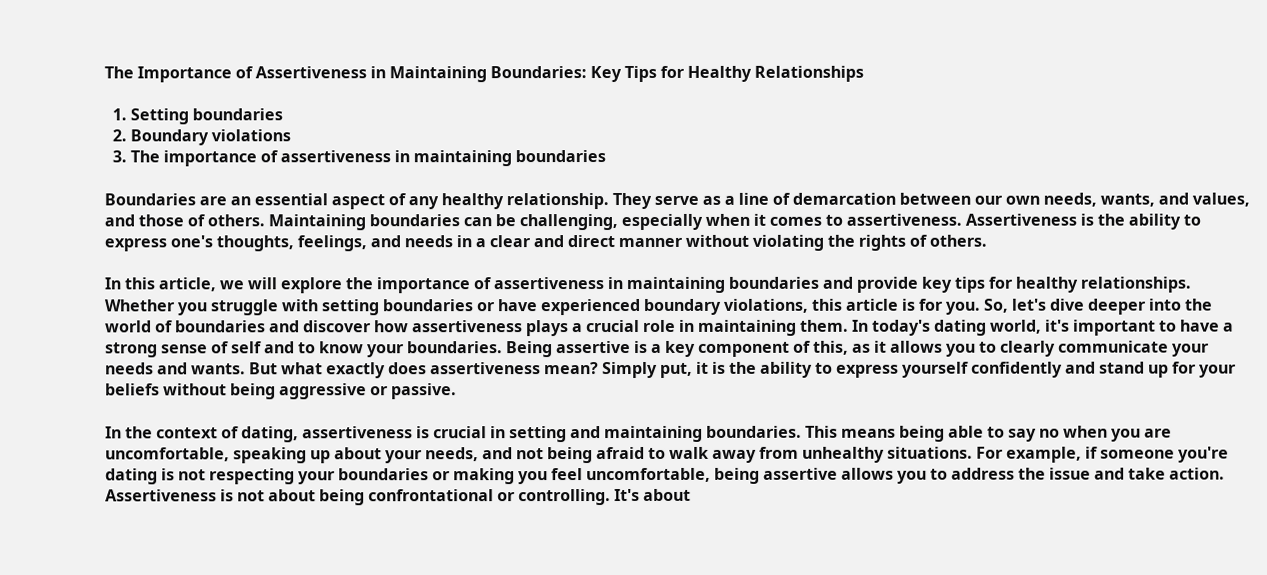The Importance of Assertiveness in Maintaining Boundaries: Key Tips for Healthy Relationships

  1. Setting boundaries
  2. Boundary violations
  3. The importance of assertiveness in maintaining boundaries

Boundaries are an essential aspect of any healthy relationship. They serve as a line of demarcation between our own needs, wants, and values, and those of others. Maintaining boundaries can be challenging, especially when it comes to assertiveness. Assertiveness is the ability to express one's thoughts, feelings, and needs in a clear and direct manner without violating the rights of others.

In this article, we will explore the importance of assertiveness in maintaining boundaries and provide key tips for healthy relationships. Whether you struggle with setting boundaries or have experienced boundary violations, this article is for you. So, let's dive deeper into the world of boundaries and discover how assertiveness plays a crucial role in maintaining them. In today's dating world, it's important to have a strong sense of self and to know your boundaries. Being assertive is a key component of this, as it allows you to clearly communicate your needs and wants. But what exactly does assertiveness mean? Simply put, it is the ability to express yourself confidently and stand up for your beliefs without being aggressive or passive.

In the context of dating, assertiveness is crucial in setting and maintaining boundaries. This means being able to say no when you are uncomfortable, speaking up about your needs, and not being afraid to walk away from unhealthy situations. For example, if someone you're dating is not respecting your boundaries or making you feel uncomfortable, being assertive allows you to address the issue and take action. Assertiveness is not about being confrontational or controlling. It's about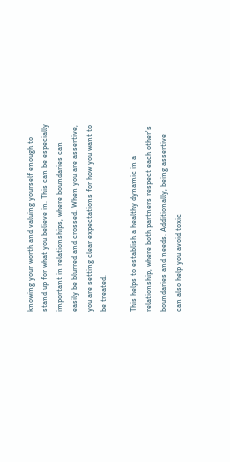knowing your worth and valuing yourself enough to stand up for what you believe in. This can be especially important in relationships, where boundaries can easily be blurred and crossed. When you are assertive, you are setting clear expectations for how you want to be treated.

This helps to establish a healthy dynamic in a relationship, where both partners respect each other's boundaries and needs. Additionally, being assertive can also help you avoid toxic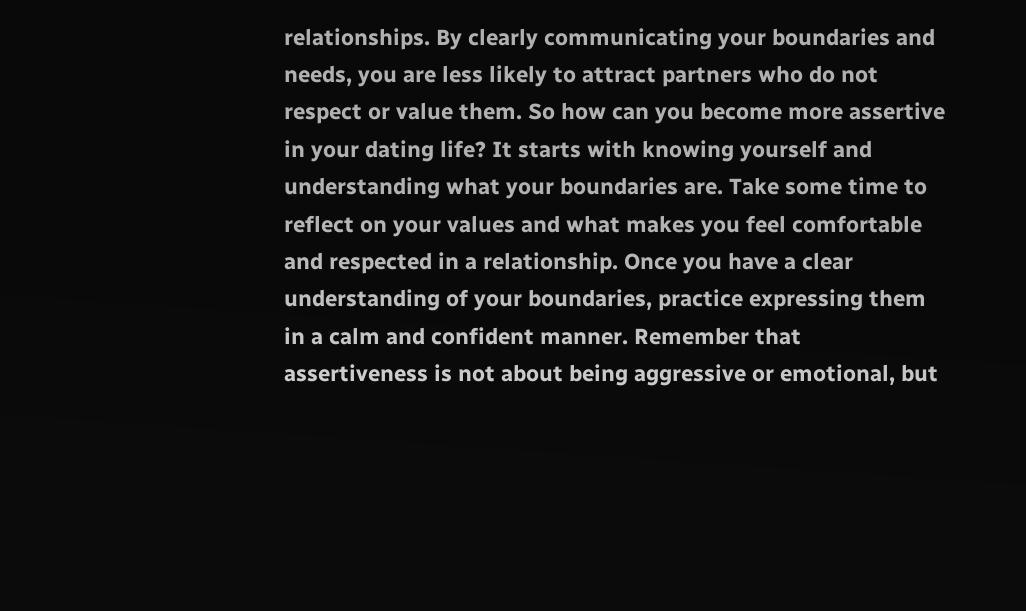relationships. By clearly communicating your boundaries and needs, you are less likely to attract partners who do not respect or value them. So how can you become more assertive in your dating life? It starts with knowing yourself and understanding what your boundaries are. Take some time to reflect on your values and what makes you feel comfortable and respected in a relationship. Once you have a clear understanding of your boundaries, practice expressing them in a calm and confident manner. Remember that assertiveness is not about being aggressive or emotional, but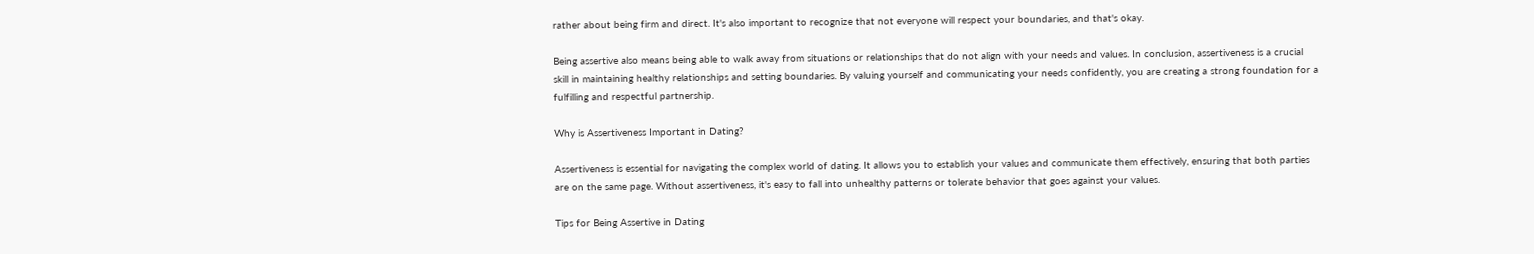rather about being firm and direct. It's also important to recognize that not everyone will respect your boundaries, and that's okay.

Being assertive also means being able to walk away from situations or relationships that do not align with your needs and values. In conclusion, assertiveness is a crucial skill in maintaining healthy relationships and setting boundaries. By valuing yourself and communicating your needs confidently, you are creating a strong foundation for a fulfilling and respectful partnership.

Why is Assertiveness Important in Dating?

Assertiveness is essential for navigating the complex world of dating. It allows you to establish your values and communicate them effectively, ensuring that both parties are on the same page. Without assertiveness, it's easy to fall into unhealthy patterns or tolerate behavior that goes against your values.

Tips for Being Assertive in Dating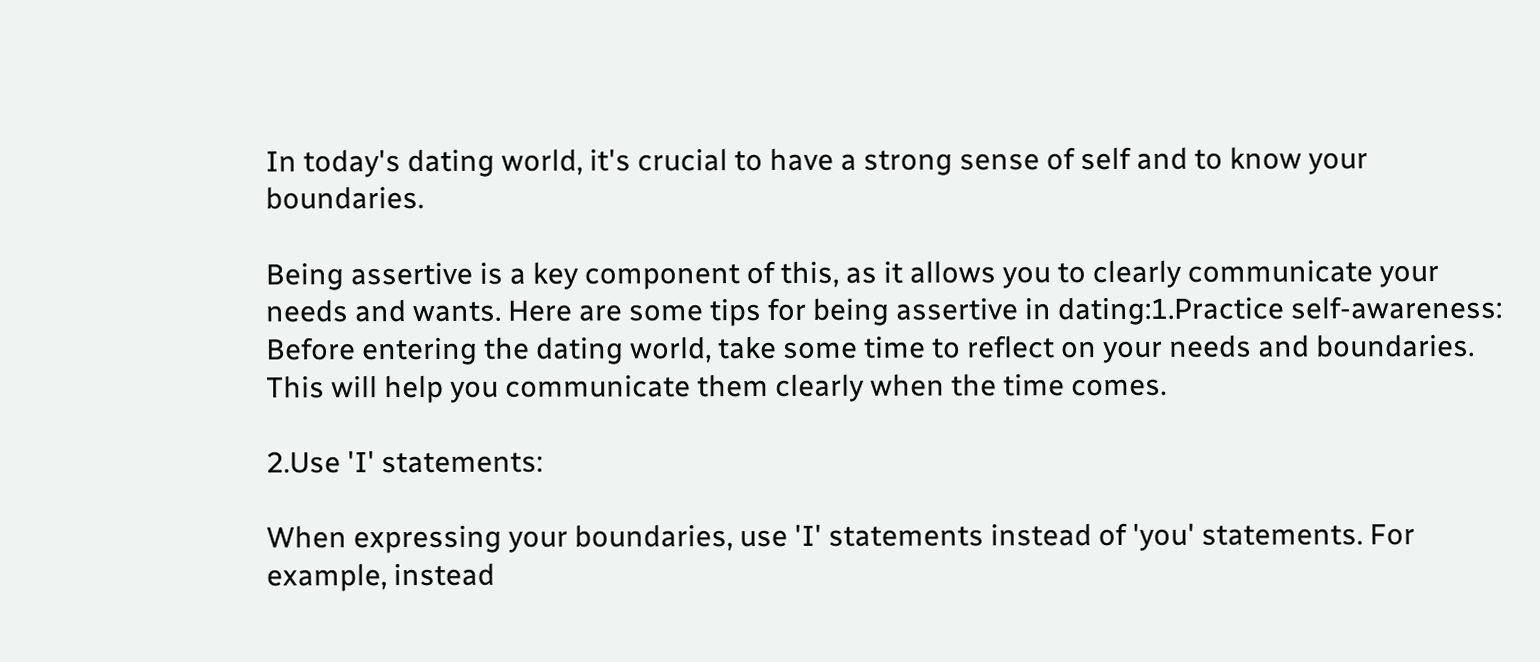In today's dating world, it's crucial to have a strong sense of self and to know your boundaries.

Being assertive is a key component of this, as it allows you to clearly communicate your needs and wants. Here are some tips for being assertive in dating:1.Practice self-awareness: Before entering the dating world, take some time to reflect on your needs and boundaries. This will help you communicate them clearly when the time comes.

2.Use 'I' statements:

When expressing your boundaries, use 'I' statements instead of 'you' statements. For example, instead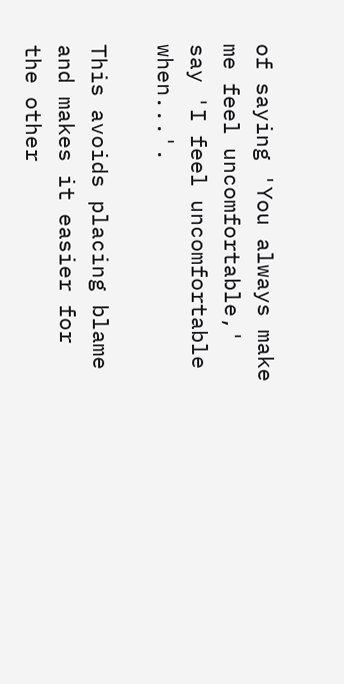of saying 'You always make me feel uncomfortable,' say 'I feel uncomfortable when...'.

This avoids placing blame and makes it easier for the other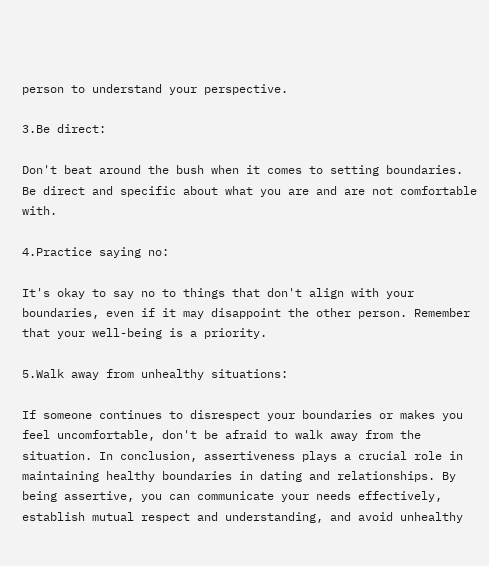person to understand your perspective.

3.Be direct:

Don't beat around the bush when it comes to setting boundaries. Be direct and specific about what you are and are not comfortable with.

4.Practice saying no:

It's okay to say no to things that don't align with your boundaries, even if it may disappoint the other person. Remember that your well-being is a priority.

5.Walk away from unhealthy situations:

If someone continues to disrespect your boundaries or makes you feel uncomfortable, don't be afraid to walk away from the situation. In conclusion, assertiveness plays a crucial role in maintaining healthy boundaries in dating and relationships. By being assertive, you can communicate your needs effectively, establish mutual respect and understanding, and avoid unhealthy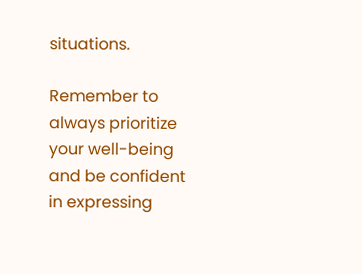situations.

Remember to always prioritize your well-being and be confident in expressing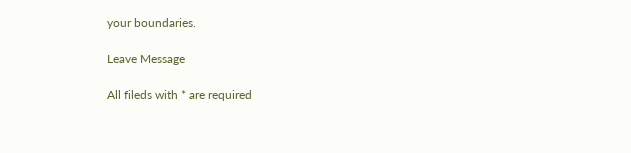your boundaries.

Leave Message

All fileds with * are required